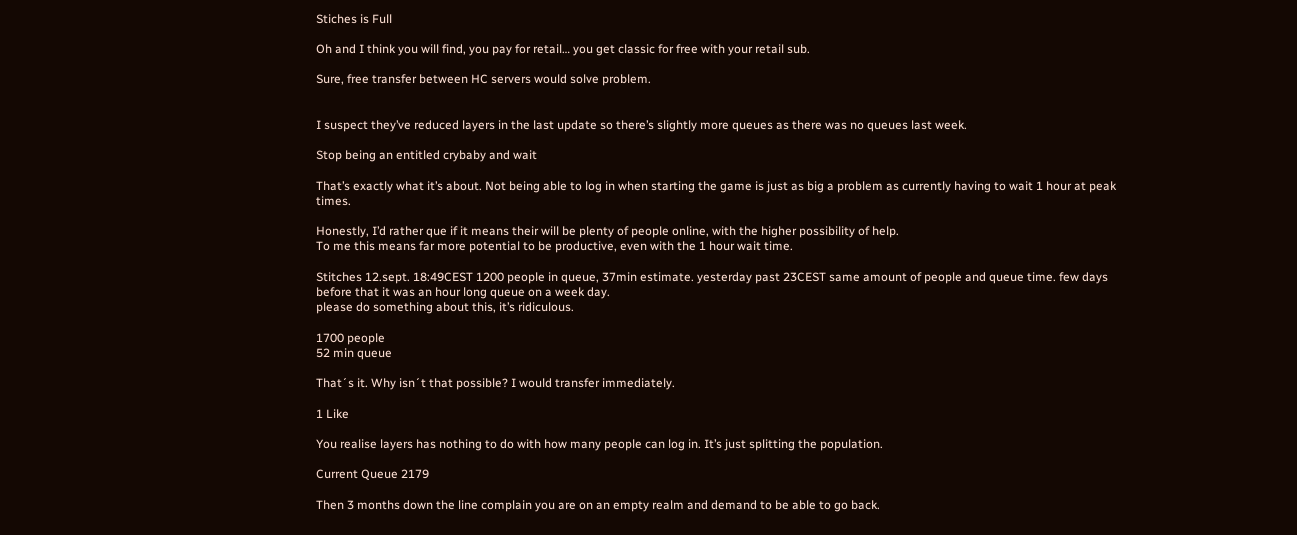Stiches is Full

Oh and I think you will find, you pay for retail… you get classic for free with your retail sub.

Sure, free transfer between HC servers would solve problem.


I suspect they’ve reduced layers in the last update so there’s slightly more queues as there was no queues last week.

Stop being an entitled crybaby and wait

That’s exactly what it’s about. Not being able to log in when starting the game is just as big a problem as currently having to wait 1 hour at peak times.

Honestly, I’d rather que if it means their will be plenty of people online, with the higher possibility of help.
To me this means far more potential to be productive, even with the 1 hour wait time.

Stitches 12.sept. 18:49CEST 1200 people in queue, 37min estimate. yesterday past 23CEST same amount of people and queue time. few days before that it was an hour long queue on a week day.
please do something about this, it’s ridiculous.

1700 people
52 min queue

That´s it. Why isn´t that possible? I would transfer immediately.

1 Like

You realise layers has nothing to do with how many people can log in. It’s just splitting the population.

Current Queue 2179

Then 3 months down the line complain you are on an empty realm and demand to be able to go back.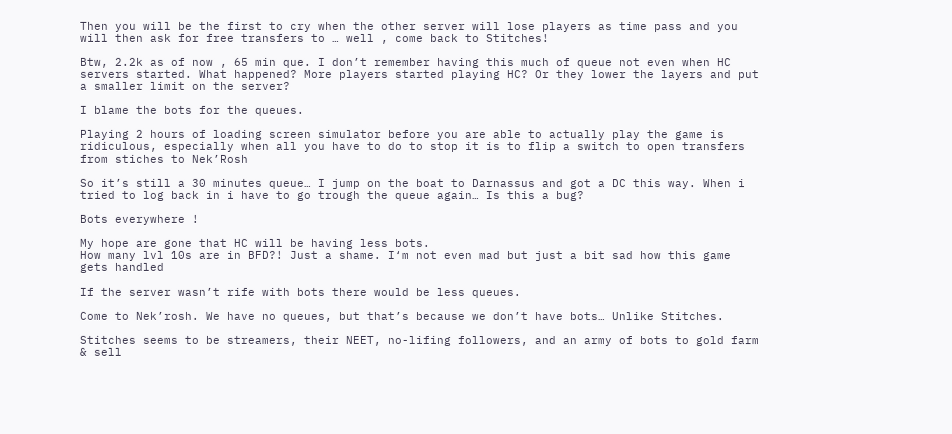Then you will be the first to cry when the other server will lose players as time pass and you will then ask for free transfers to … well , come back to Stitches!

Btw, 2.2k as of now , 65 min que. I don’t remember having this much of queue not even when HC servers started. What happened? More players started playing HC? Or they lower the layers and put a smaller limit on the server?

I blame the bots for the queues.

Playing 2 hours of loading screen simulator before you are able to actually play the game is ridiculous, especially when all you have to do to stop it is to flip a switch to open transfers from stiches to Nek’Rosh

So it’s still a 30 minutes queue… I jump on the boat to Darnassus and got a DC this way. When i tried to log back in i have to go trough the queue again… Is this a bug?

Bots everywhere !

My hope are gone that HC will be having less bots.
How many lvl 10s are in BFD?! Just a shame. I‘m not even mad but just a bit sad how this game gets handled

If the server wasn’t rife with bots there would be less queues.

Come to Nek’rosh. We have no queues, but that’s because we don’t have bots… Unlike Stitches.

Stitches seems to be streamers, their NEET, no-lifing followers, and an army of bots to gold farm & sell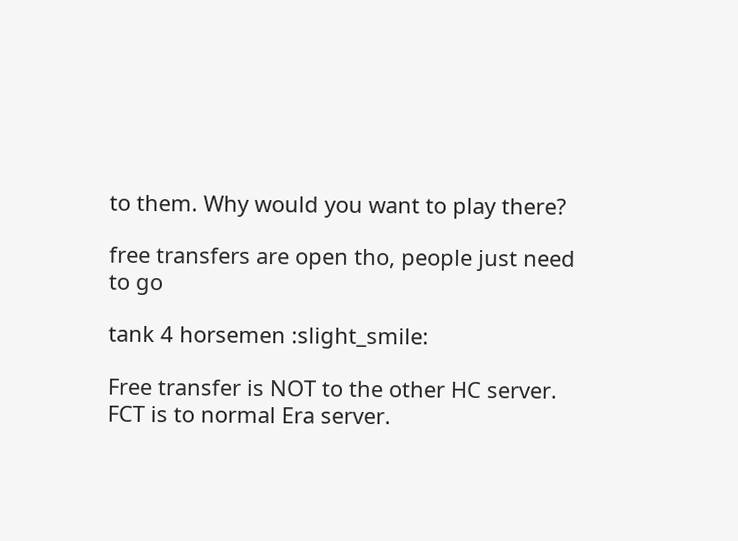to them. Why would you want to play there?

free transfers are open tho, people just need to go

tank 4 horsemen :slight_smile:

Free transfer is NOT to the other HC server. FCT is to normal Era server.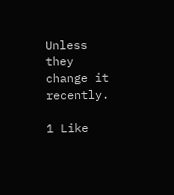Unless they change it recently.

1 Like